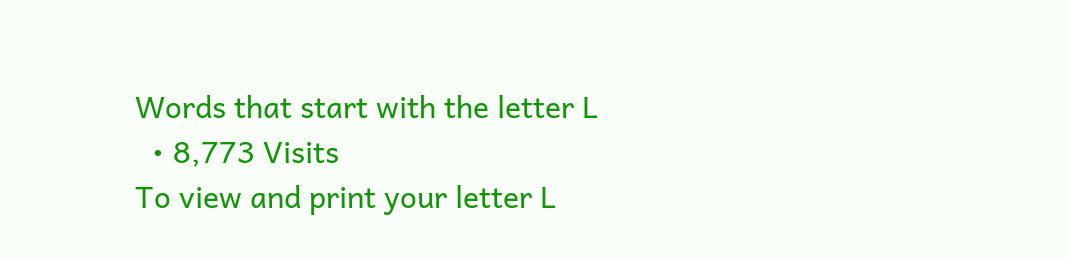Words that start with the letter L
  • 8,773 Visits
To view and print your letter L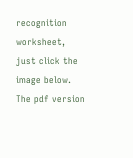recognition worksheet, just click the image below. The pdf version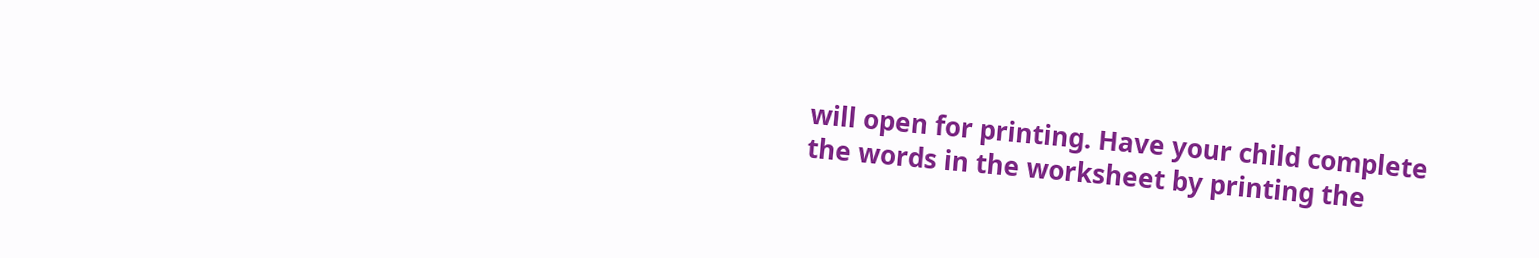will open for printing. Have your child complete the words in the worksheet by printing the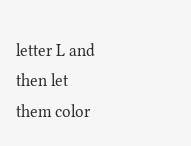letter L and then let them color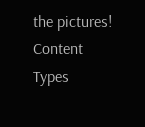the pictures!
Content Types